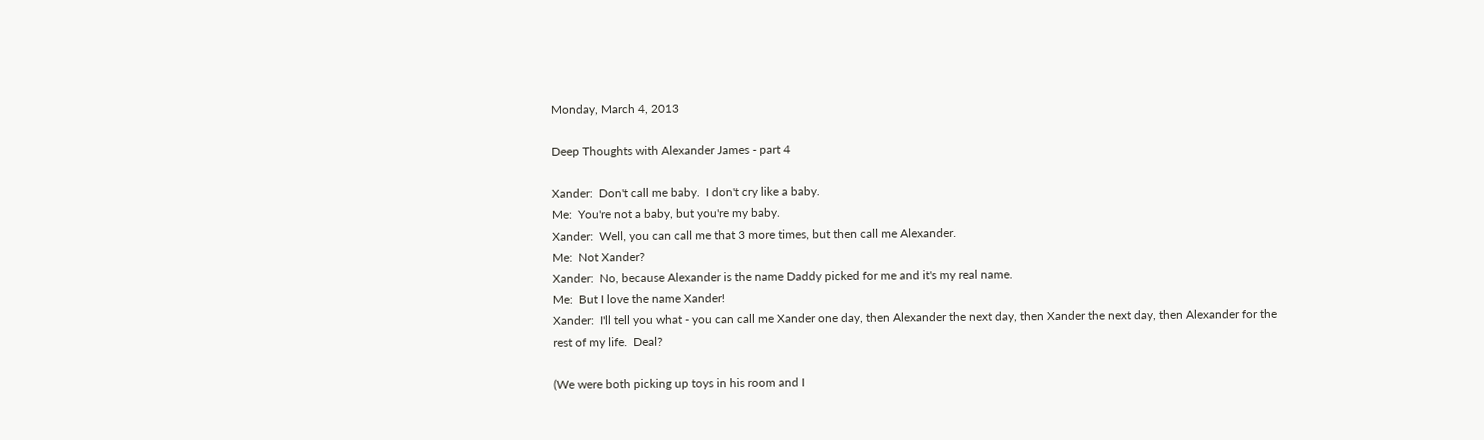Monday, March 4, 2013

Deep Thoughts with Alexander James - part 4

Xander:  Don't call me baby.  I don't cry like a baby.
Me:  You're not a baby, but you're my baby.
Xander:  Well, you can call me that 3 more times, but then call me Alexander.
Me:  Not Xander?
Xander:  No, because Alexander is the name Daddy picked for me and it's my real name.
Me:  But I love the name Xander!
Xander:  I'll tell you what - you can call me Xander one day, then Alexander the next day, then Xander the next day, then Alexander for the rest of my life.  Deal?

(We were both picking up toys in his room and I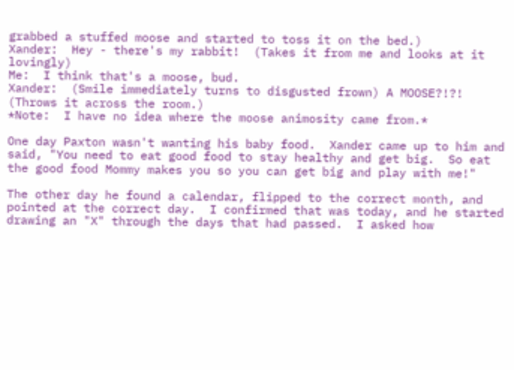grabbed a stuffed moose and started to toss it on the bed.)
Xander:  Hey - there's my rabbit!  (Takes it from me and looks at it lovingly)
Me:  I think that's a moose, bud.
Xander:  (Smile immediately turns to disgusted frown) A MOOSE?!?!  (Throws it across the room.)
*Note:  I have no idea where the moose animosity came from.*

One day Paxton wasn't wanting his baby food.  Xander came up to him and said, "You need to eat good food to stay healthy and get big.  So eat the good food Mommy makes you so you can get big and play with me!"

The other day he found a calendar, flipped to the correct month, and pointed at the correct day.  I confirmed that was today, and he started drawing an "X" through the days that had passed.  I asked how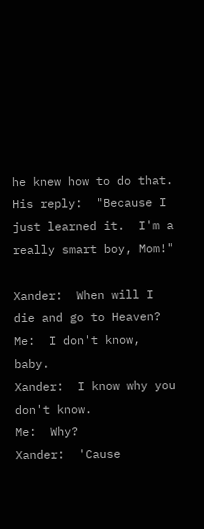he knew how to do that.  His reply:  "Because I just learned it.  I'm a really smart boy, Mom!"

Xander:  When will I die and go to Heaven?
Me:  I don't know, baby.
Xander:  I know why you don't know.
Me:  Why?
Xander:  'Cause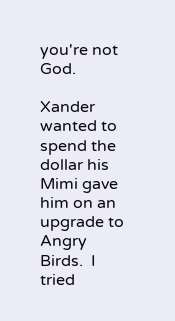you're not God.

Xander wanted to spend the dollar his Mimi gave him on an upgrade to Angry Birds.  I tried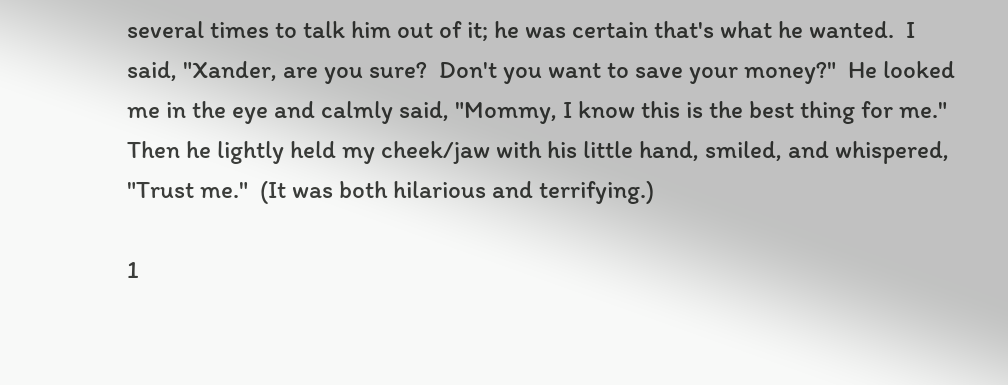several times to talk him out of it; he was certain that's what he wanted.  I said, "Xander, are you sure?  Don't you want to save your money?"  He looked me in the eye and calmly said, "Mommy, I know this is the best thing for me."  Then he lightly held my cheek/jaw with his little hand, smiled, and whispered, "Trust me."  (It was both hilarious and terrifying.)

1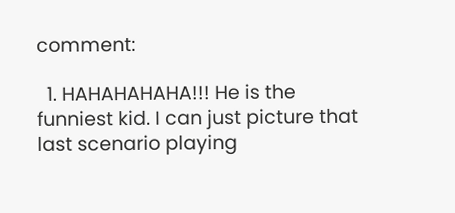comment:

  1. HAHAHAHAHA!!! He is the funniest kid. I can just picture that last scenario playing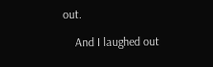out.

    And I laughed out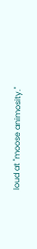loud at "moose animosity."